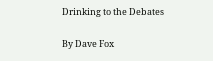Drinking to the Debates

By Dave Fox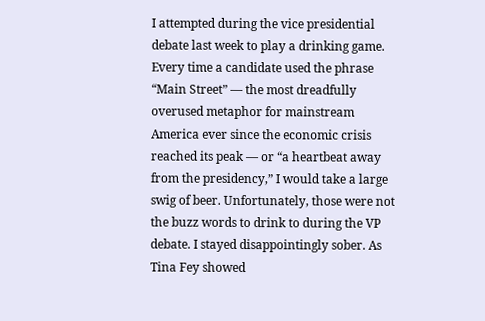I attempted during the vice presidential debate last week to play a drinking game. Every time a candidate used the phrase “Main Street” — the most dreadfully overused metaphor for mainstream America ever since the economic crisis reached its peak — or “a heartbeat away from the presidency,” I would take a large swig of beer. Unfortunately, those were not the buzz words to drink to during the VP
debate. I stayed disappointingly sober. As Tina Fey showed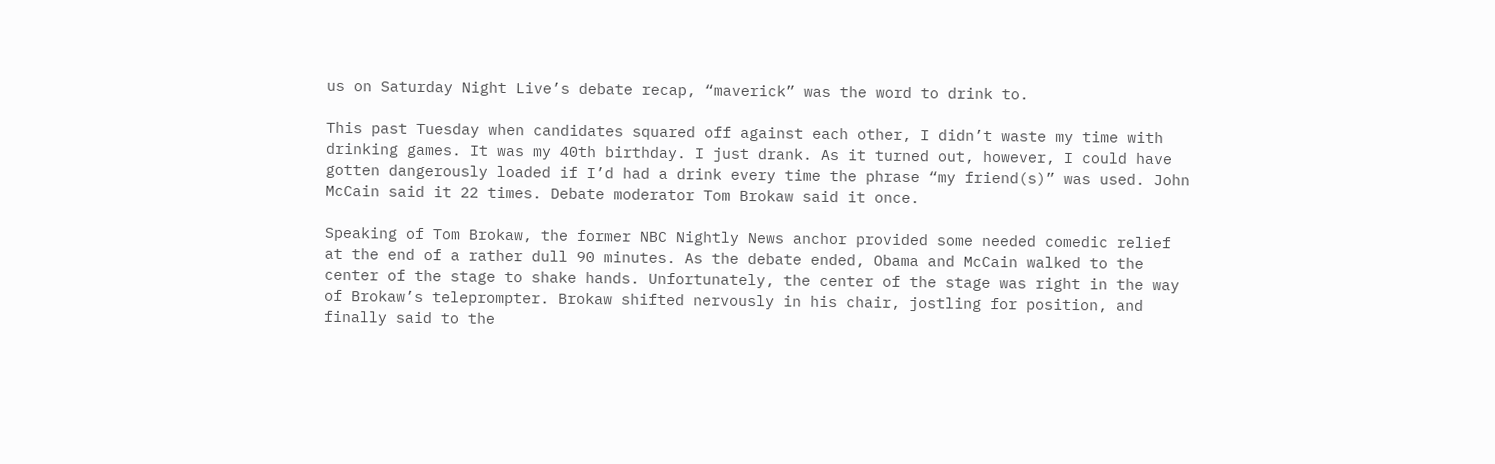us on Saturday Night Live’s debate recap, “maverick” was the word to drink to.

This past Tuesday when candidates squared off against each other, I didn’t waste my time with drinking games. It was my 40th birthday. I just drank. As it turned out, however, I could have gotten dangerously loaded if I’d had a drink every time the phrase “my friend(s)” was used. John McCain said it 22 times. Debate moderator Tom Brokaw said it once.

Speaking of Tom Brokaw, the former NBC Nightly News anchor provided some needed comedic relief at the end of a rather dull 90 minutes. As the debate ended, Obama and McCain walked to the center of the stage to shake hands. Unfortunately, the center of the stage was right in the way of Brokaw’s teleprompter. Brokaw shifted nervously in his chair, jostling for position, and finally said to the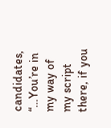candidates, “…You’re in my way of my script there, if you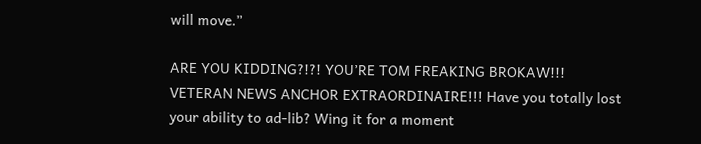will move.”

ARE YOU KIDDING?!?! YOU’RE TOM FREAKING BROKAW!!! VETERAN NEWS ANCHOR EXTRAORDINAIRE!!! Have you totally lost your ability to ad-lib? Wing it for a moment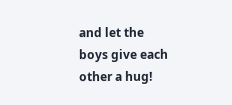and let the boys give each other a hug!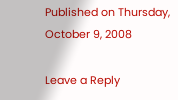Published on Thursday, October 9, 2008

Leave a Reply